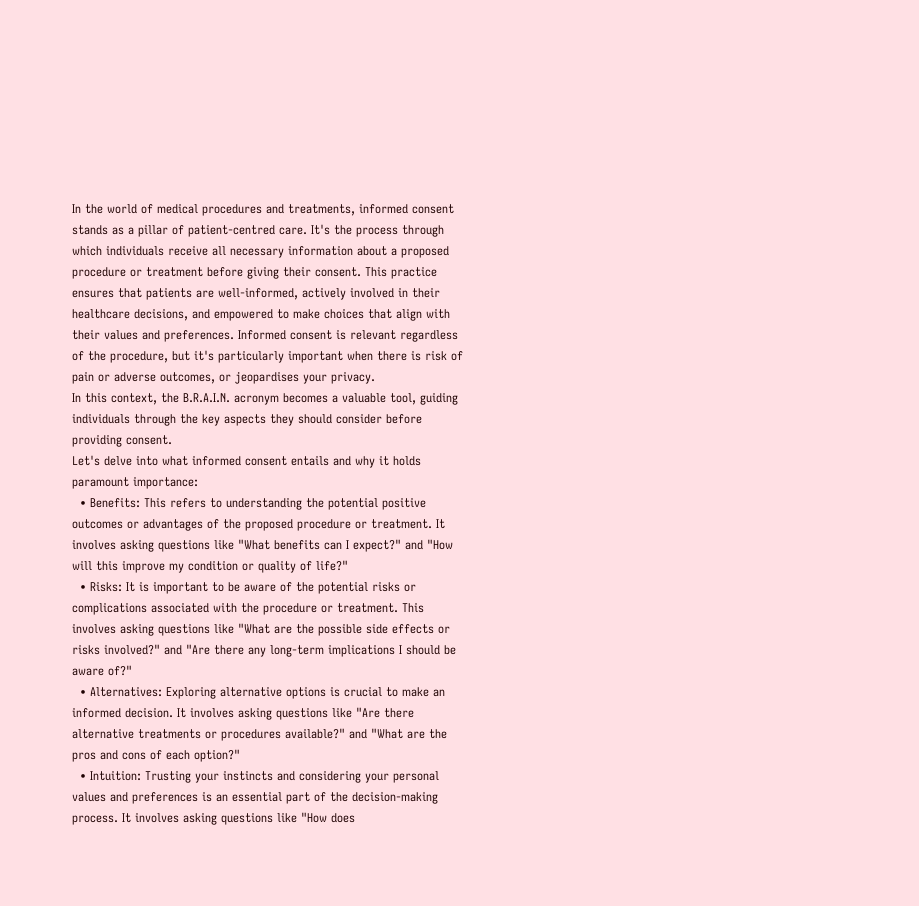In the world of medical procedures and treatments, informed consent stands as a pillar of patient-centred care. It's the process through which individuals receive all necessary information about a proposed procedure or treatment before giving their consent. This practice ensures that patients are well-informed, actively involved in their healthcare decisions, and empowered to make choices that align with their values and preferences. Informed consent is relevant regardless of the procedure, but it's particularly important when there is risk of pain or adverse outcomes, or jeopardises your privacy.
In this context, the B.R.A.I.N. acronym becomes a valuable tool, guiding individuals through the key aspects they should consider before providing consent.
Let's delve into what informed consent entails and why it holds paramount importance:
  • Benefits: This refers to understanding the potential positive outcomes or advantages of the proposed procedure or treatment. It involves asking questions like "What benefits can I expect?" and "How will this improve my condition or quality of life?"
  • Risks: It is important to be aware of the potential risks or complications associated with the procedure or treatment. This involves asking questions like "What are the possible side effects or risks involved?" and "Are there any long-term implications I should be aware of?"
  • Alternatives: Exploring alternative options is crucial to make an informed decision. It involves asking questions like "Are there alternative treatments or procedures available?" and "What are the pros and cons of each option?"
  • Intuition: Trusting your instincts and considering your personal values and preferences is an essential part of the decision-making process. It involves asking questions like "How does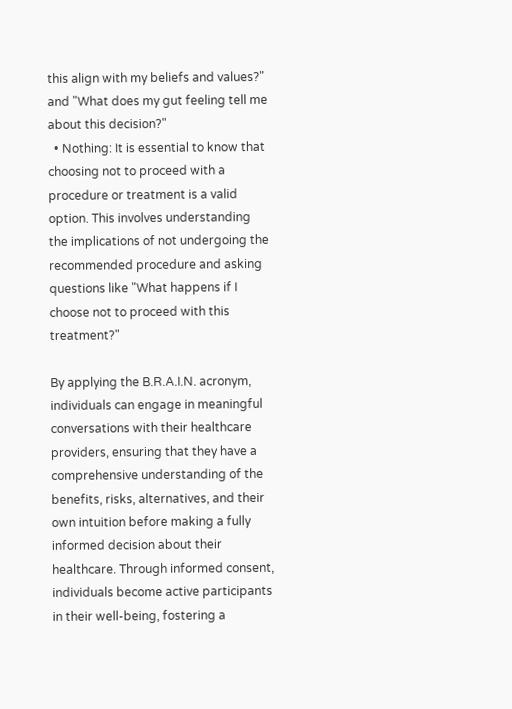this align with my beliefs and values?" and "What does my gut feeling tell me about this decision?"
  • Nothing: It is essential to know that choosing not to proceed with a procedure or treatment is a valid option. This involves understanding the implications of not undergoing the recommended procedure and asking questions like "What happens if I choose not to proceed with this treatment?"

By applying the B.R.A.I.N. acronym, individuals can engage in meaningful conversations with their healthcare providers, ensuring that they have a comprehensive understanding of the benefits, risks, alternatives, and their own intuition before making a fully informed decision about their healthcare. Through informed consent, individuals become active participants in their well-being, fostering a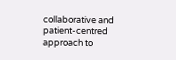collaborative and patient-centred approach to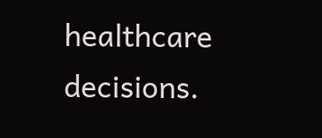healthcare decisions.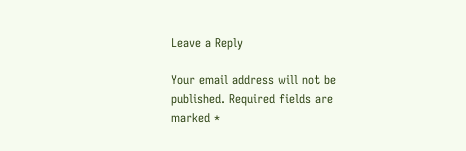Leave a Reply

Your email address will not be published. Required fields are marked *